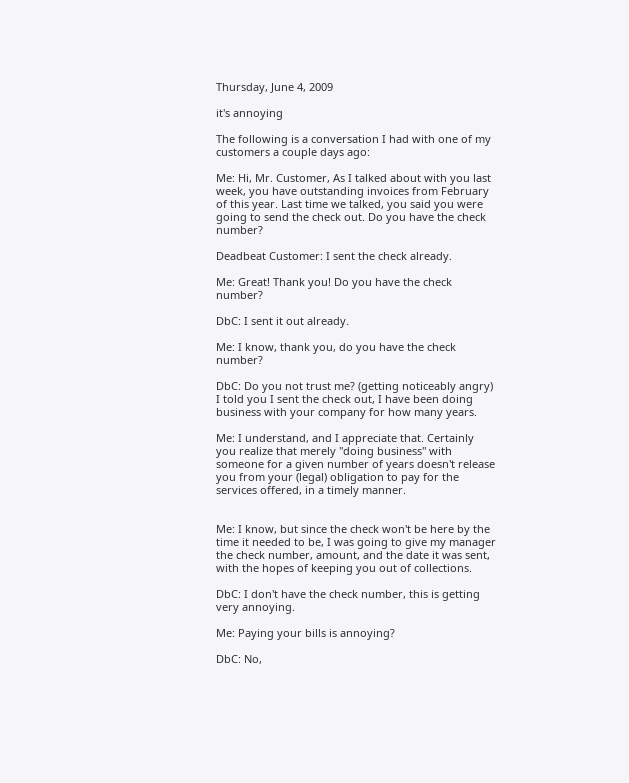Thursday, June 4, 2009

it's annoying

The following is a conversation I had with one of my customers a couple days ago:

Me: Hi, Mr. Customer, As I talked about with you last week, you have outstanding invoices from February of this year. Last time we talked, you said you were going to send the check out. Do you have the check number?

Deadbeat Customer: I sent the check already.

Me: Great! Thank you! Do you have the check number?

DbC: I sent it out already.

Me: I know, thank you, do you have the check number?

DbC: Do you not trust me? (getting noticeably angry) I told you I sent the check out, I have been doing business with your company for how many years.

Me: I understand, and I appreciate that. Certainly you realize that merely "doing business" with someone for a given number of years doesn't release you from your (legal) obligation to pay for the services offered, in a timely manner.


Me: I know, but since the check won't be here by the time it needed to be, I was going to give my manager the check number, amount, and the date it was sent, with the hopes of keeping you out of collections.

DbC: I don't have the check number, this is getting very annoying.

Me: Paying your bills is annoying?

DbC: No,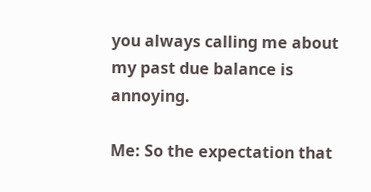you always calling me about my past due balance is annoying.

Me: So the expectation that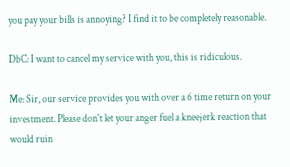you pay your bills is annoying? I find it to be completely reasonable.

DbC: I want to cancel my service with you, this is ridiculous.

Me: Sir, our service provides you with over a 6 time return on your investment. Please don't let your anger fuel a kneejerk reaction that would ruin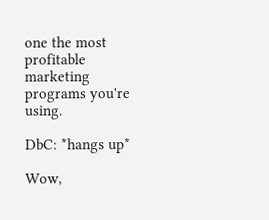one the most profitable marketing programs you're using.

DbC: *hangs up*

Wow,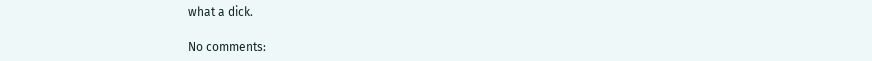what a dick.

No comments: